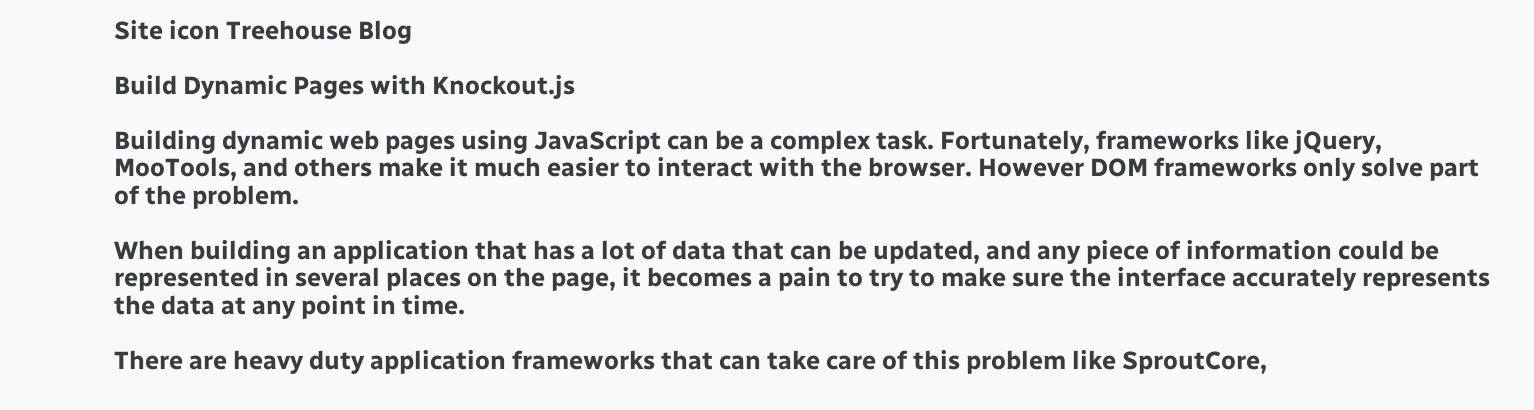Site icon Treehouse Blog

Build Dynamic Pages with Knockout.js

Building dynamic web pages using JavaScript can be a complex task. Fortunately, frameworks like jQuery, MooTools, and others make it much easier to interact with the browser. However DOM frameworks only solve part of the problem.

When building an application that has a lot of data that can be updated, and any piece of information could be represented in several places on the page, it becomes a pain to try to make sure the interface accurately represents the data at any point in time.

There are heavy duty application frameworks that can take care of this problem like SproutCore,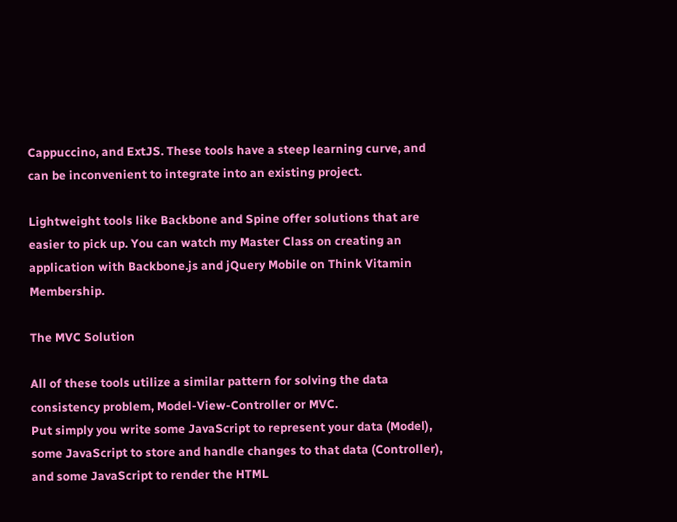Cappuccino, and ExtJS. These tools have a steep learning curve, and can be inconvenient to integrate into an existing project.

Lightweight tools like Backbone and Spine offer solutions that are easier to pick up. You can watch my Master Class on creating an application with Backbone.js and jQuery Mobile on Think Vitamin Membership.

The MVC Solution

All of these tools utilize a similar pattern for solving the data consistency problem, Model-View-Controller or MVC.
Put simply you write some JavaScript to represent your data (Model), some JavaScript to store and handle changes to that data (Controller), and some JavaScript to render the HTML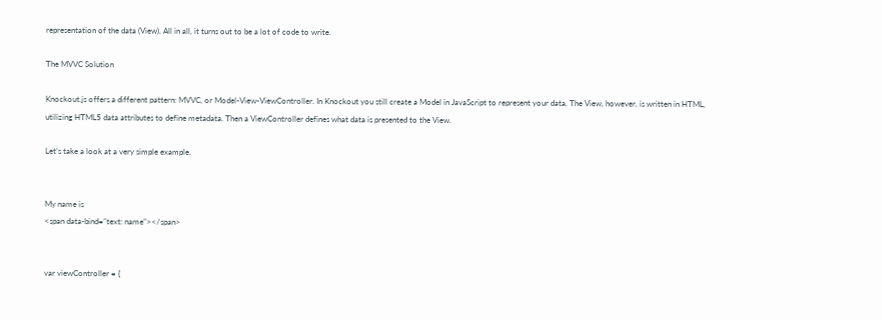representation of the data (View). All in all, it turns out to be a lot of code to write.

The MVVC Solution

Knockout.js offers a different pattern: MVVC, or Model-View-ViewController. In Knockout you still create a Model in JavaScript to represent your data. The View, however, is written in HTML, utilizing HTML5 data attributes to define metadata. Then a ViewController defines what data is presented to the View.

Let’s take a look at a very simple example.


My name is
<span data-bind="text: name"></span>


var viewController = {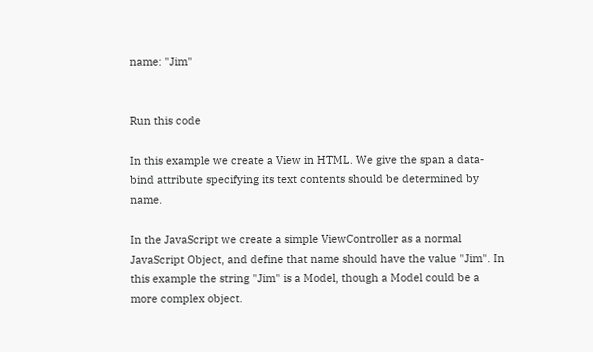name: "Jim"


Run this code

In this example we create a View in HTML. We give the span a data-bind attribute specifying its text contents should be determined by name.

In the JavaScript we create a simple ViewController as a normal JavaScript Object, and define that name should have the value "Jim". In this example the string "Jim" is a Model, though a Model could be a more complex object.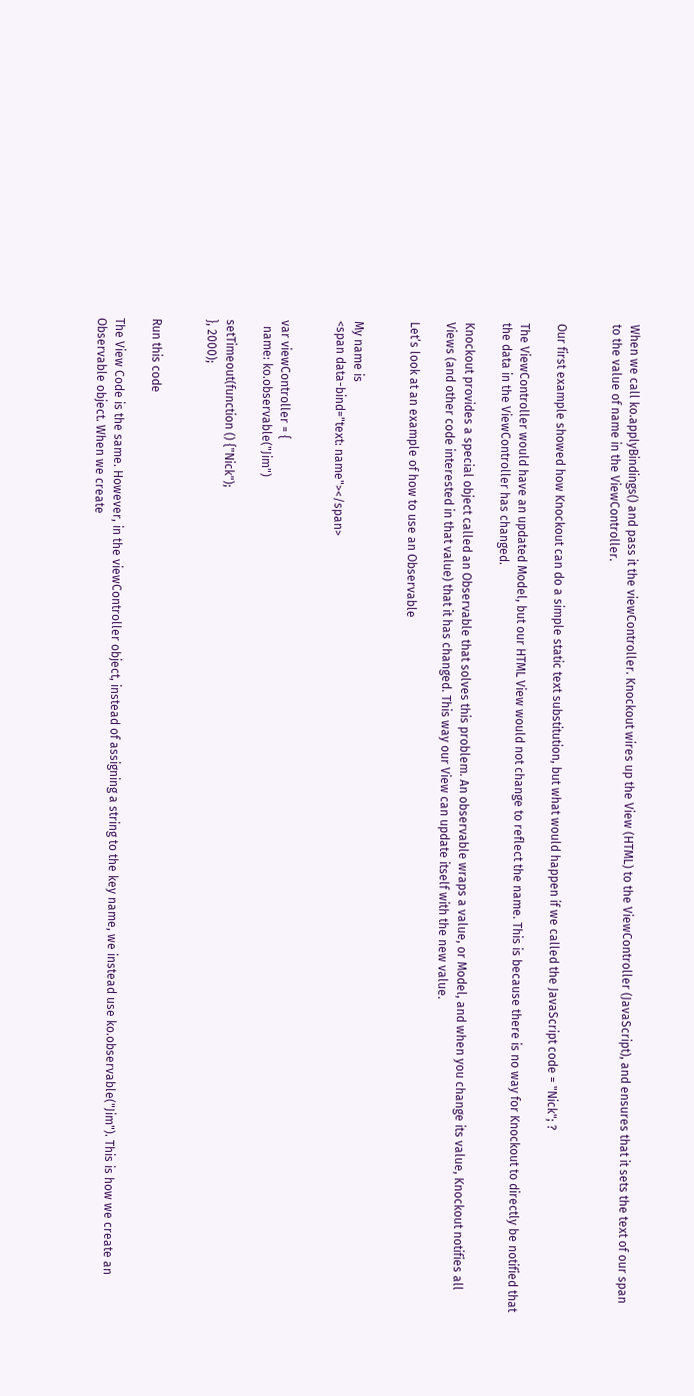When we call ko.applyBindings() and pass it the viewController. Knockout wires up the View (HTML) to the ViewController (JavaScript), and ensures that it sets the text of our span to the value of name in the ViewController.


Our first example showed how Knockout can do a simple static text substitution, but what would happen if we called the JavaScript code = "Nick"; ?

The ViewController would have an updated Model, but our HTML View would not change to reflect the name. This is because there is no way for Knockout to directly be notified that the data in the ViewController has changed.

Knockout provides a special object called an Observable that solves this problem. An observable wraps a value, or Model, and when you change its value, Knockout notifies all Views (and other code interested in that value) that it has changed. This way our View can update itself with the new value.

Let’s look at an example of how to use an Observable


My name is
<span data-bind="text: name"></span>


var viewController = {
  name: ko.observable("Jim")

setTimeout(function () {"Nick");
}, 2000);


Run this code

The View Code is the same. However, in the viewController object, instead of assigning a string to the key name, we instead use ko.observable("Jim"). This is how we create an Observable object. When we create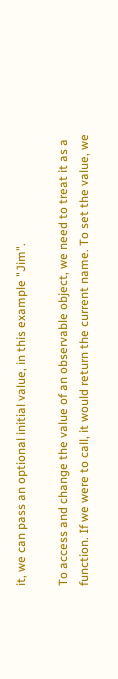it, we can pass an optional initial value, in this example "Jim".

To access and change the value of an observable object, we need to treat it as a function. If we were to call, it would return the current name. To set the value, we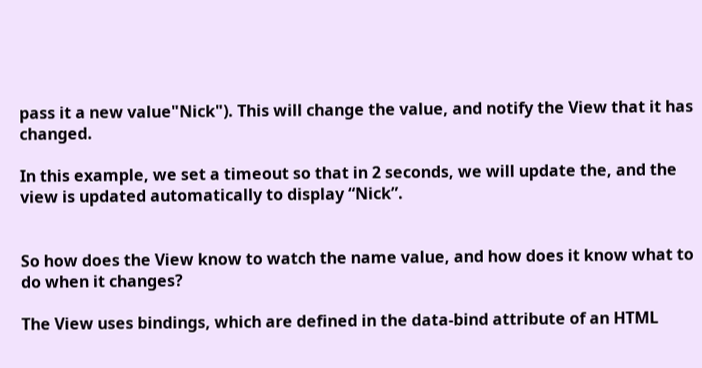pass it a new value"Nick"). This will change the value, and notify the View that it has changed.

In this example, we set a timeout so that in 2 seconds, we will update the, and the view is updated automatically to display “Nick”.


So how does the View know to watch the name value, and how does it know what to do when it changes?

The View uses bindings, which are defined in the data-bind attribute of an HTML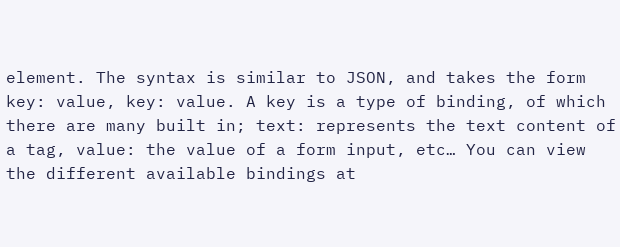element. The syntax is similar to JSON, and takes the form key: value, key: value. A key is a type of binding, of which there are many built in; text: represents the text content of a tag, value: the value of a form input, etc… You can view the different available bindings at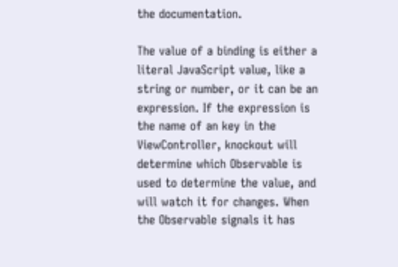the documentation.

The value of a binding is either a literal JavaScript value, like a string or number, or it can be an expression. If the expression is the name of an key in the ViewController, knockout will determine which Observable is used to determine the value, and will watch it for changes. When the Observable signals it has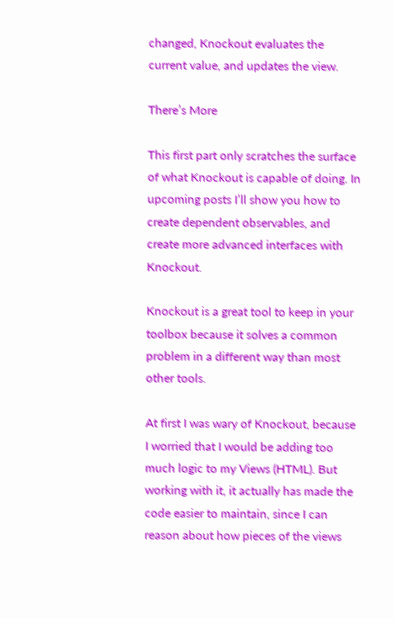changed, Knockout evaluates the current value, and updates the view.

There’s More

This first part only scratches the surface of what Knockout is capable of doing. In upcoming posts I’ll show you how to create dependent observables, and create more advanced interfaces with Knockout.

Knockout is a great tool to keep in your toolbox because it solves a common problem in a different way than most other tools.

At first I was wary of Knockout, because I worried that I would be adding too much logic to my Views (HTML). But working with it, it actually has made the code easier to maintain, since I can reason about how pieces of the views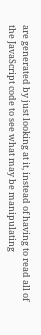are generated by just looking at it, instead of having to read all of the JavaScript code to see what may be manipulating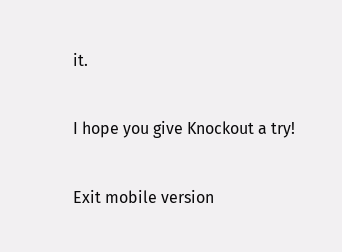it.

I hope you give Knockout a try!

Exit mobile version